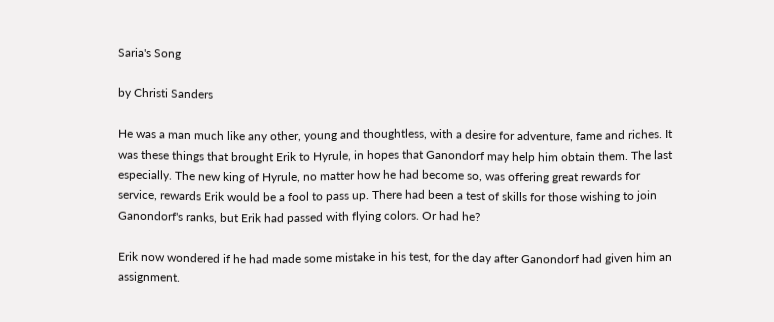Saria's Song

by Christi Sanders

He was a man much like any other, young and thoughtless, with a desire for adventure, fame and riches. It was these things that brought Erik to Hyrule, in hopes that Ganondorf may help him obtain them. The last especially. The new king of Hyrule, no matter how he had become so, was offering great rewards for service, rewards Erik would be a fool to pass up. There had been a test of skills for those wishing to join Ganondorf's ranks, but Erik had passed with flying colors. Or had he?

Erik now wondered if he had made some mistake in his test, for the day after Ganondorf had given him an assignment.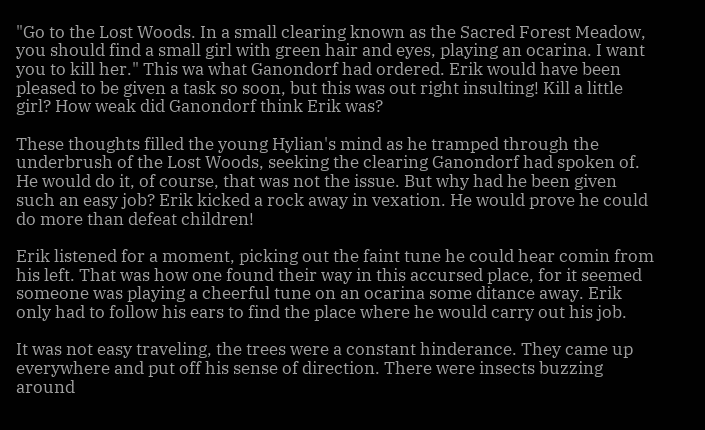"Go to the Lost Woods. In a small clearing known as the Sacred Forest Meadow, you should find a small girl with green hair and eyes, playing an ocarina. I want you to kill her." This wa what Ganondorf had ordered. Erik would have been pleased to be given a task so soon, but this was out right insulting! Kill a little girl? How weak did Ganondorf think Erik was?

These thoughts filled the young Hylian's mind as he tramped through the underbrush of the Lost Woods, seeking the clearing Ganondorf had spoken of. He would do it, of course, that was not the issue. But why had he been given such an easy job? Erik kicked a rock away in vexation. He would prove he could do more than defeat children!

Erik listened for a moment, picking out the faint tune he could hear comin from his left. That was how one found their way in this accursed place, for it seemed someone was playing a cheerful tune on an ocarina some ditance away. Erik only had to follow his ears to find the place where he would carry out his job.

It was not easy traveling, the trees were a constant hinderance. They came up everywhere and put off his sense of direction. There were insects buzzing around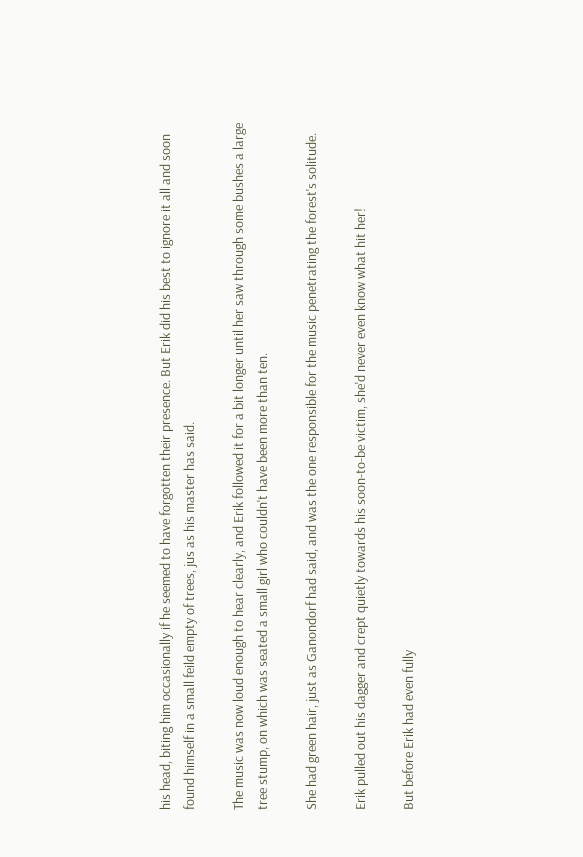his head, biting him occasionally if he seemed to have forgotten their presence. But Erik did his best to ignore it all and soon found himself in a small feild empty of trees, jus as his master has said.

The music was now loud enough to hear clearly, and Erik followed it for a bit longer until her saw through some bushes a large tree stump, on which was seated a small girl who couldn't have been more than ten.

She had green hair, just as Ganondorf had said, and was the one responsible for the music penetrating the forest's solitude.

Erik pulled out his dagger and crept quietly towards his soon-to-be victim, she'd never even know what hit her!

But before Erik had even fully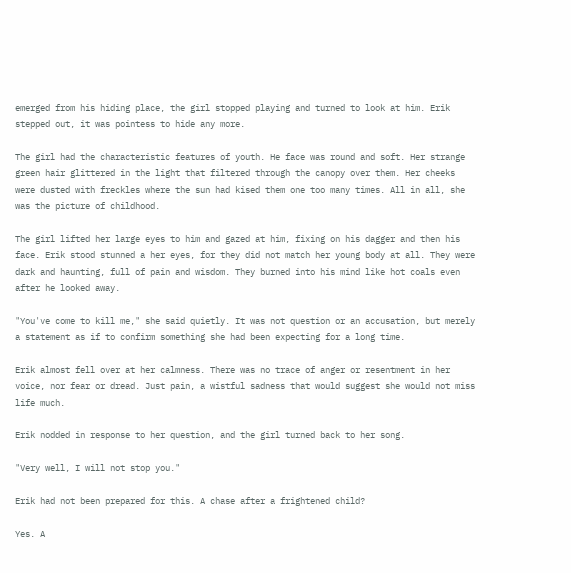emerged from his hiding place, the girl stopped playing and turned to look at him. Erik stepped out, it was pointess to hide any more.

The girl had the characteristic features of youth. He face was round and soft. Her strange green hair glittered in the light that filtered through the canopy over them. Her cheeks were dusted with freckles where the sun had kised them one too many times. All in all, she was the picture of childhood.

The girl lifted her large eyes to him and gazed at him, fixing on his dagger and then his face. Erik stood stunned a her eyes, for they did not match her young body at all. They were dark and haunting, full of pain and wisdom. They burned into his mind like hot coals even after he looked away.

"You've come to kill me," she said quietly. It was not question or an accusation, but merely a statement as if to confirm something she had been expecting for a long time.

Erik almost fell over at her calmness. There was no trace of anger or resentment in her voice, nor fear or dread. Just pain, a wistful sadness that would suggest she would not miss life much.

Erik nodded in response to her question, and the girl turned back to her song.

"Very well, I will not stop you."

Erik had not been prepared for this. A chase after a frightened child?

Yes. A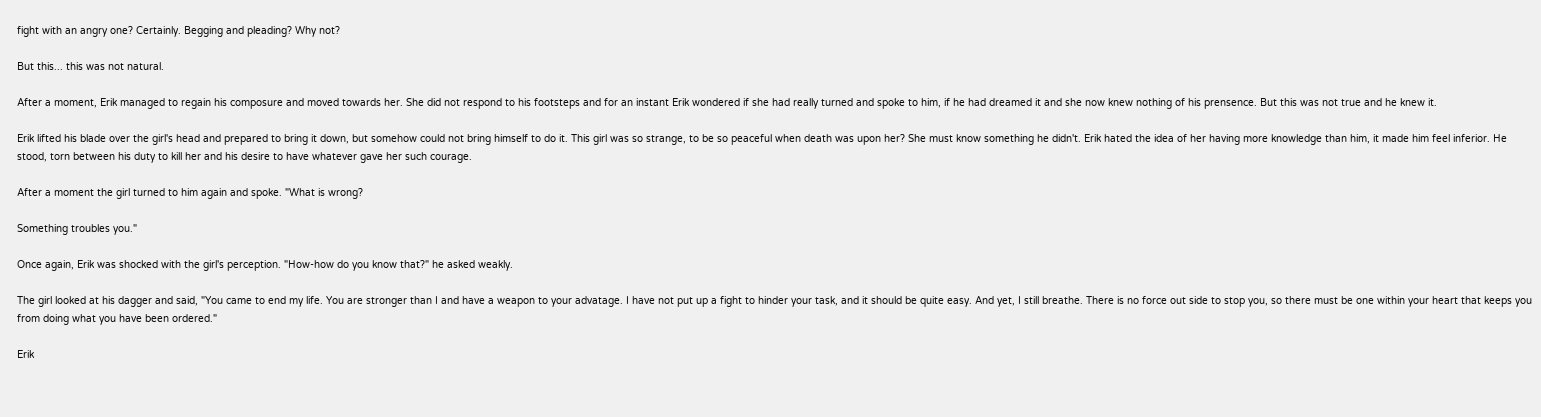fight with an angry one? Certainly. Begging and pleading? Why not?

But this... this was not natural.

After a moment, Erik managed to regain his composure and moved towards her. She did not respond to his footsteps and for an instant Erik wondered if she had really turned and spoke to him, if he had dreamed it and she now knew nothing of his prensence. But this was not true and he knew it.

Erik lifted his blade over the girl's head and prepared to bring it down, but somehow could not bring himself to do it. This girl was so strange, to be so peaceful when death was upon her? She must know something he didn't. Erik hated the idea of her having more knowledge than him, it made him feel inferior. He stood, torn between his duty to kill her and his desire to have whatever gave her such courage.

After a moment the girl turned to him again and spoke. "What is wrong?

Something troubles you."

Once again, Erik was shocked with the girl's perception. "How-how do you know that?" he asked weakly.

The girl looked at his dagger and said, "You came to end my life. You are stronger than I and have a weapon to your advatage. I have not put up a fight to hinder your task, and it should be quite easy. And yet, I still breathe. There is no force out side to stop you, so there must be one within your heart that keeps you from doing what you have been ordered."

Erik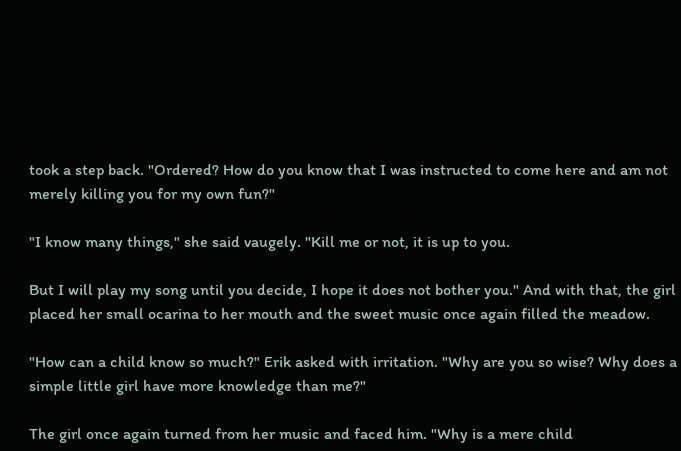took a step back. "Ordered? How do you know that I was instructed to come here and am not merely killing you for my own fun?"

"I know many things," she said vaugely. "Kill me or not, it is up to you.

But I will play my song until you decide, I hope it does not bother you." And with that, the girl placed her small ocarina to her mouth and the sweet music once again filled the meadow.

"How can a child know so much?" Erik asked with irritation. "Why are you so wise? Why does a simple little girl have more knowledge than me?"

The girl once again turned from her music and faced him. "Why is a mere child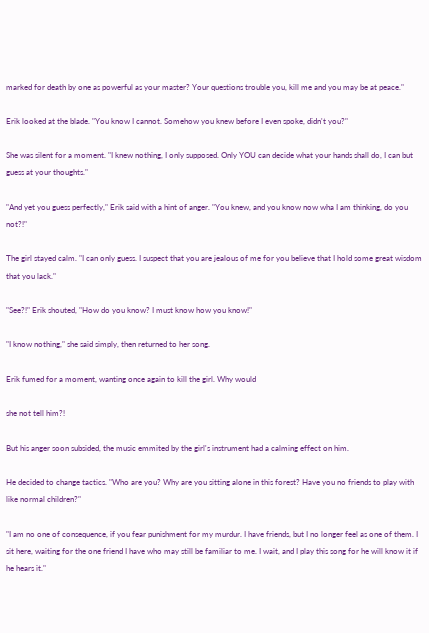marked for death by one as powerful as your master? Your questions trouble you, kill me and you may be at peace."

Erik looked at the blade. "You know I cannot. Somehow you knew before I even spoke, didn't you?"

She was silent for a moment. "I knew nothing, I only supposed. Only YOU can decide what your hands shall do, I can but guess at your thoughts."

"And yet you guess perfectly," Erik said with a hint of anger. "You knew, and you know now wha I am thinking, do you not?!"

The girl stayed calm. "I can only guess. I suspect that you are jealous of me for you believe that I hold some great wisdom that you lack."

"See?!" Erik shouted, "How do you know? I must know how you know!"

"I know nothing," she said simply, then returned to her song.

Erik fumed for a moment, wanting once again to kill the girl. Why would

she not tell him?!

But his anger soon subsided, the music emmited by the girl's instrument had a calming effect on him.

He decided to change tactics. "Who are you? Why are you sitting alone in this forest? Have you no friends to play with like normal children?"

"I am no one of consequence, if you fear punishment for my murdur. I have friends, but I no longer feel as one of them. I sit here, waiting for the one friend I have who may still be familiar to me. I wait, and I play this song for he will know it if he hears it."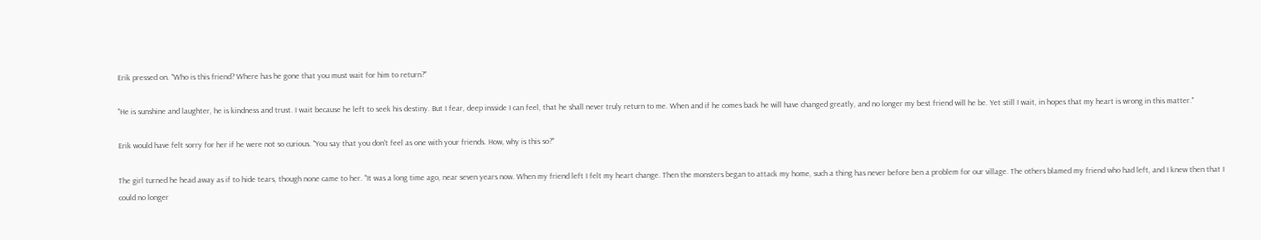Erik pressed on. "Who is this friend? Where has he gone that you must wait for him to return?"

"He is sunshine and laughter, he is kindness and trust. I wait because he left to seek his destiny. But I fear, deep insside I can feel, that he shall never truly return to me. When and if he comes back he will have changed greatly, and no longer my best friend will he be. Yet still I wait, in hopes that my heart is wrong in this matter."

Erik would have felt sorry for her if he were not so curious. "You say that you don't feel as one with your friends. How, why is this so?"

The girl turned he head away as if to hide tears, though none came to her. "It was a long time ago, near seven years now. When my friend left I felt my heart change. Then the monsters began to attack my home, such a thing has never before ben a problem for our village. The others blamed my friend who had left, and I knew then that I could no longer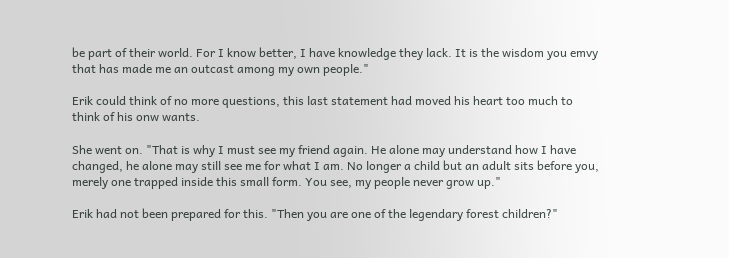be part of their world. For I know better, I have knowledge they lack. It is the wisdom you emvy that has made me an outcast among my own people."

Erik could think of no more questions, this last statement had moved his heart too much to think of his onw wants.

She went on. "That is why I must see my friend again. He alone may understand how I have changed, he alone may still see me for what I am. No longer a child but an adult sits before you, merely one trapped inside this small form. You see, my people never grow up."

Erik had not been prepared for this. "Then you are one of the legendary forest children?"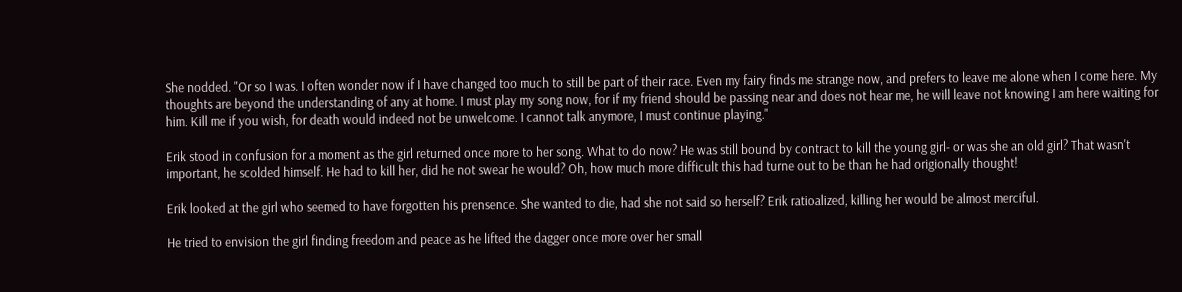She nodded. "Or so I was. I often wonder now if I have changed too much to still be part of their race. Even my fairy finds me strange now, and prefers to leave me alone when I come here. My thoughts are beyond the understanding of any at home. I must play my song now, for if my friend should be passing near and does not hear me, he will leave not knowing I am here waiting for him. Kill me if you wish, for death would indeed not be unwelcome. I cannot talk anymore, I must continue playing."

Erik stood in confusion for a moment as the girl returned once more to her song. What to do now? He was still bound by contract to kill the young girl- or was she an old girl? That wasn't important, he scolded himself. He had to kill her, did he not swear he would? Oh, how much more difficult this had turne out to be than he had origionally thought!

Erik looked at the girl who seemed to have forgotten his prensence. She wanted to die, had she not said so herself? Erik ratioalized, killing her would be almost merciful.

He tried to envision the girl finding freedom and peace as he lifted the dagger once more over her small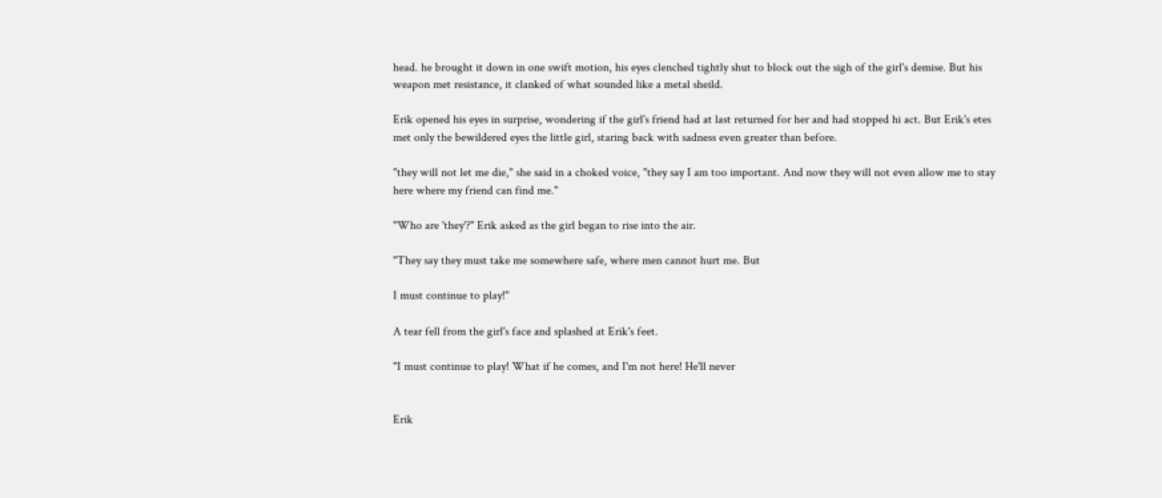head. he brought it down in one swift motion, his eyes clenched tightly shut to block out the sigh of the girl's demise. But his weapon met resistance, it clanked of what sounded like a metal sheild.

Erik opened his eyes in surprise, wondering if the girl's friend had at last returned for her and had stopped hi act. But Erik's etes met only the bewildered eyes the little girl, staring back with sadness even greater than before.

"they will not let me die," she said in a choked voice, "they say I am too important. And now they will not even allow me to stay here where my friend can find me."

"Who are 'they'?" Erik asked as the girl began to rise into the air.

"They say they must take me somewhere safe, where men cannot hurt me. But

I must continue to play!"

A tear fell from the girl's face and splashed at Erik's feet.

"I must continue to play! What if he comes, and I'm not here! He'll never


Erik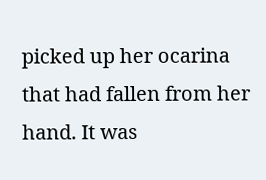picked up her ocarina that had fallen from her hand. It was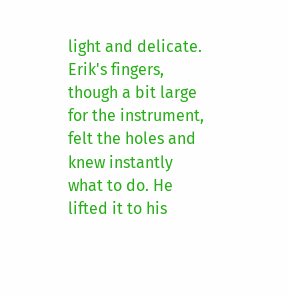light and delicate. Erik's fingers, though a bit large for the instrument, felt the holes and knew instantly what to do. He lifted it to his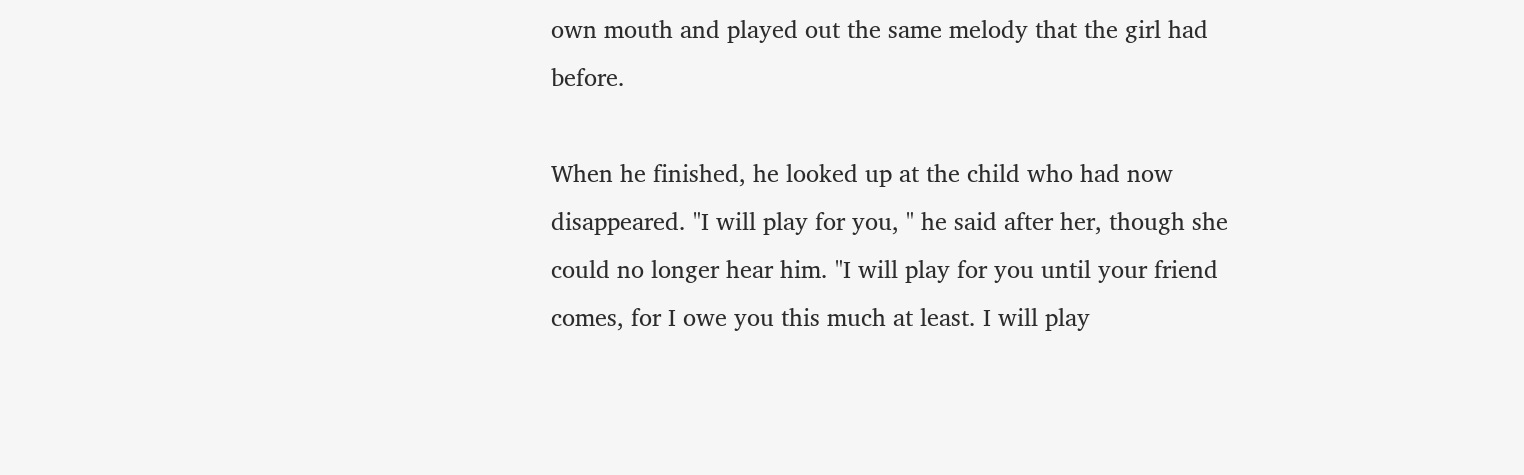own mouth and played out the same melody that the girl had before.

When he finished, he looked up at the child who had now disappeared. "I will play for you, " he said after her, though she could no longer hear him. "I will play for you until your friend comes, for I owe you this much at least. I will play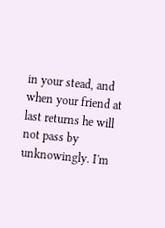in your stead, and when your friend at last returns he will not pass by unknowingly. I'm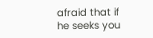afraid that if he seeks you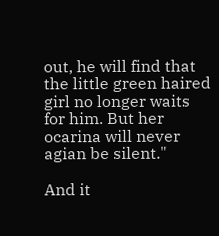out, he will find that the little green haired girl no longer waits for him. But her ocarina will never agian be silent."

And it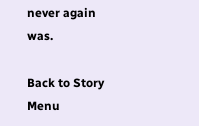never again was.

Back to Story Menu